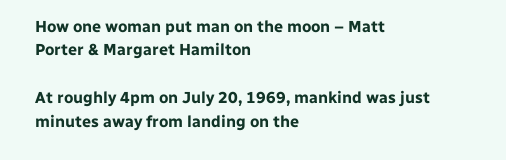How one woman put man on the moon – Matt Porter & Margaret Hamilton

At roughly 4pm on July 20, 1969, mankind was just minutes away from landing on the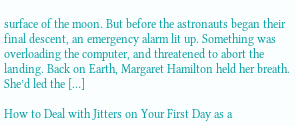surface of the moon. But before the astronauts began their final descent, an emergency alarm lit up. Something was overloading the computer, and threatened to abort the landing. Back on Earth, Margaret Hamilton held her breath. She’d led the […]

How to Deal with Jitters on Your First Day as a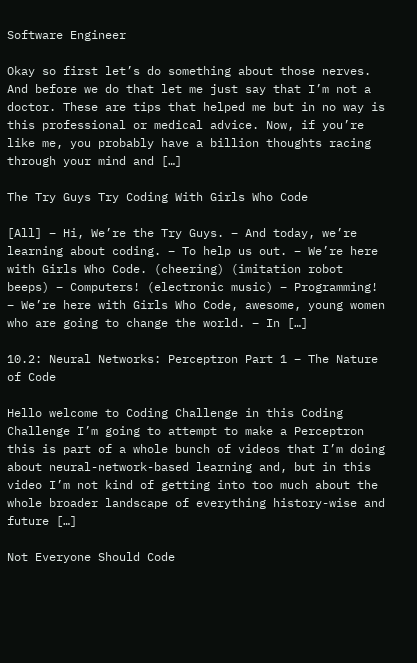Software Engineer

Okay so first let’s do something about those nerves. And before we do that let me just say that I’m not a doctor. These are tips that helped me but in no way is this professional or medical advice. Now, if you’re like me, you probably have a billion thoughts racing through your mind and […]

The Try Guys Try Coding With Girls Who Code

[All] – Hi, We’re the Try Guys. – And today, we’re learning about coding. – To help us out. – We’re here with Girls Who Code. (cheering) (imitation robot beeps) – Computers! (electronic music) – Programming! – We’re here with Girls Who Code, awesome, young women who are going to change the world. – In […]

10.2: Neural Networks: Perceptron Part 1 – The Nature of Code

Hello welcome to Coding Challenge in this Coding Challenge I’m going to attempt to make a Perceptron this is part of a whole bunch of videos that I’m doing about neural-network-based learning and, but in this video I’m not kind of getting into too much about the whole broader landscape of everything history-wise and future […]

Not Everyone Should Code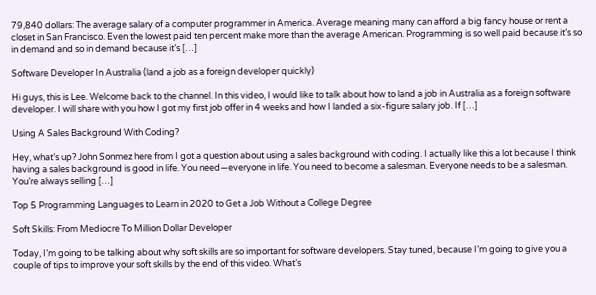79,840 dollars: The average salary of a computer programmer in America. Average meaning many can afford a big fancy house or rent a closet in San Francisco. Even the lowest paid ten percent make more than the average American. Programming is so well paid because it’s so in demand and so in demand because it’s […]

Software Developer In Australia (land a job as a foreign developer quickly)

Hi guys, this is Lee. Welcome back to the channel. In this video, I would like to talk about how to land a job in Australia as a foreign software developer. I will share with you how I got my first job offer in 4 weeks and how I landed a six-figure salary job. If […]

Using A Sales Background With Coding?

Hey, what’s up? John Sonmez here from I got a question about using a sales background with coding. I actually like this a lot because I think having a sales background is good in life. You need—everyone in life. You need to become a salesman. Everyone needs to be a salesman. You’re always selling […]

Top 5 Programming Languages to Learn in 2020 to Get a Job Without a College Degree

Soft Skills: From Mediocre To Million Dollar Developer

Today, I’m going to be talking about why soft skills are so important for software developers. Stay tuned, because I’m going to give you a couple of tips to improve your soft skills by the end of this video. What’s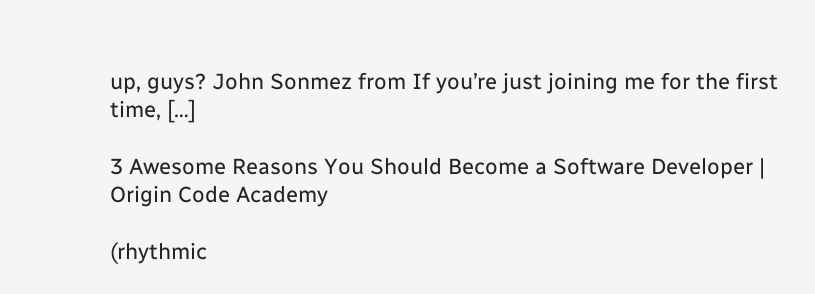up, guys? John Sonmez from If you’re just joining me for the first time, […]

3 Awesome Reasons You Should Become a Software Developer | Origin Code Academy

(rhythmic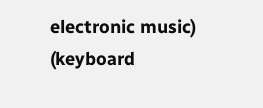electronic music) (keyboard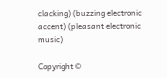clacking) (buzzing electronic accent) (pleasant electronic music)

Copyright ©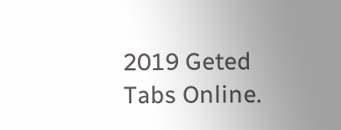2019 Geted Tabs Online.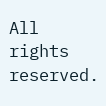All rights reserved.